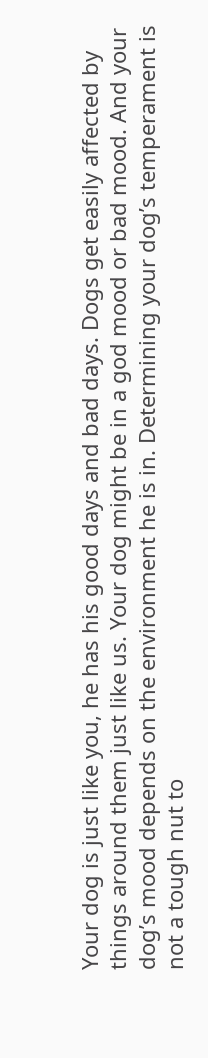Your dog is just like you, he has his good days and bad days. Dogs get easily affected by things around them just like us. Your dog might be in a god mood or bad mood. And your dog’s mood depends on the environment he is in. Determining your dog’s temperament is not a tough nut to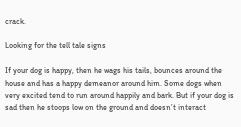crack.

Looking for the tell tale signs

If your dog is happy, then he wags his tails, bounces around the house and has a happy demeanor around him. Some dogs when very excited tend to run around happily and bark. But if your dog is sad then he stoops low on the ground and doesn’t interact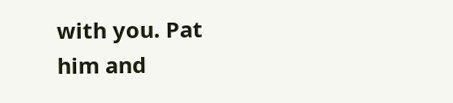with you. Pat him and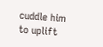cuddle him to uplift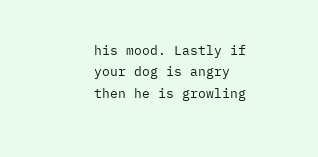his mood. Lastly if your dog is angry then he is growling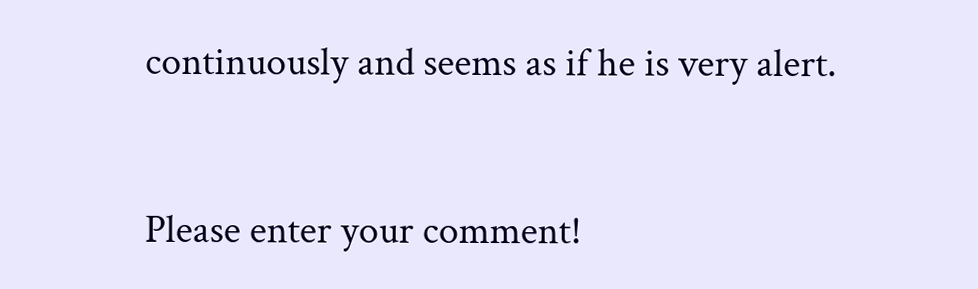continuously and seems as if he is very alert.


Please enter your comment!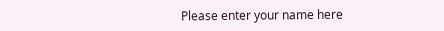Please enter your name here